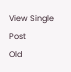View Single Post
Old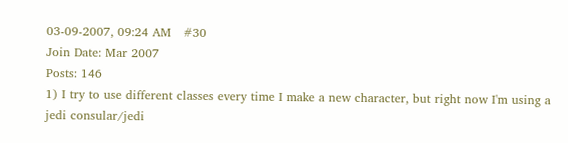03-09-2007, 09:24 AM   #30
Join Date: Mar 2007
Posts: 146
1) I try to use different classes every time I make a new character, but right now I'm using a jedi consular/jedi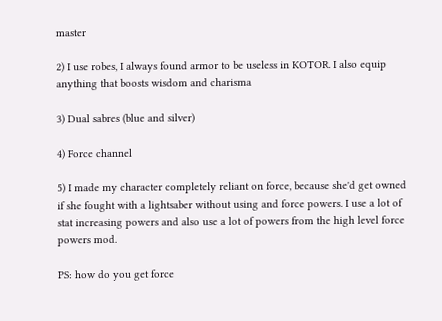master

2) I use robes, I always found armor to be useless in KOTOR. I also equip anything that boosts wisdom and charisma

3) Dual sabres (blue and silver)

4) Force channel

5) I made my character completely reliant on force, because she'd get owned if she fought with a lightsaber without using and force powers. I use a lot of stat increasing powers and also use a lot of powers from the high level force powers mod.

PS: how do you get force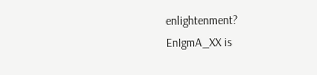enlightenment?
EnIgmA_XX is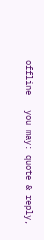offline   you may: quote & reply,